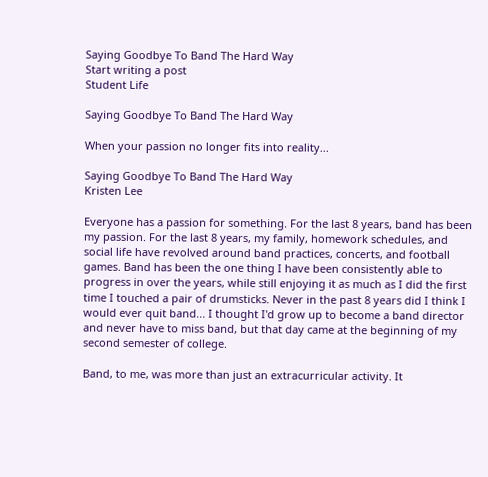Saying Goodbye To Band The Hard Way
Start writing a post
Student Life

Saying Goodbye To Band The Hard Way

When your passion no longer fits into reality...

Saying Goodbye To Band The Hard Way
Kristen Lee

Everyone has a passion for something. For the last 8 years, band has been my passion. For the last 8 years, my family, homework schedules, and social life have revolved around band practices, concerts, and football games. Band has been the one thing I have been consistently able to progress in over the years, while still enjoying it as much as I did the first time I touched a pair of drumsticks. Never in the past 8 years did I think I would ever quit band... I thought I'd grow up to become a band director and never have to miss band, but that day came at the beginning of my second semester of college.

Band, to me, was more than just an extracurricular activity. It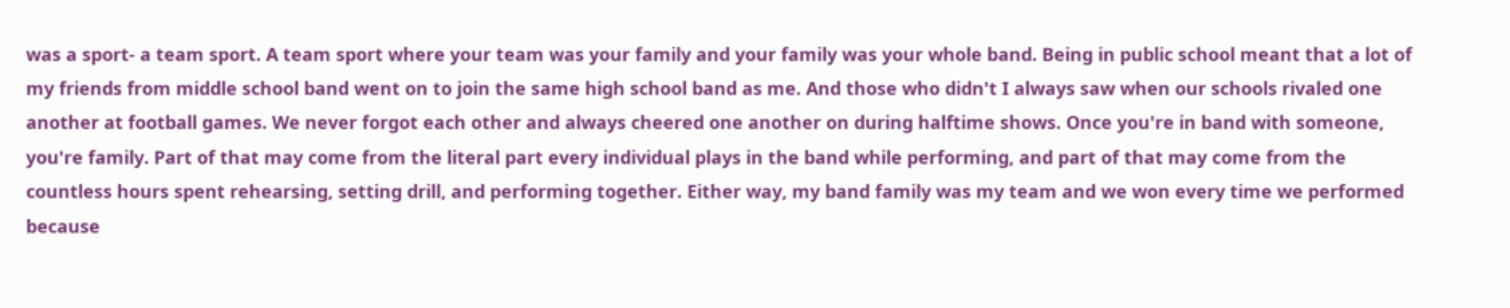was a sport- a team sport. A team sport where your team was your family and your family was your whole band. Being in public school meant that a lot of my friends from middle school band went on to join the same high school band as me. And those who didn't I always saw when our schools rivaled one another at football games. We never forgot each other and always cheered one another on during halftime shows. Once you're in band with someone, you're family. Part of that may come from the literal part every individual plays in the band while performing, and part of that may come from the countless hours spent rehearsing, setting drill, and performing together. Either way, my band family was my team and we won every time we performed because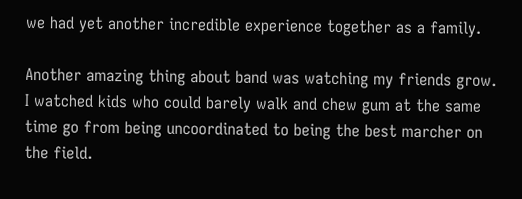we had yet another incredible experience together as a family.

Another amazing thing about band was watching my friends grow. I watched kids who could barely walk and chew gum at the same time go from being uncoordinated to being the best marcher on the field.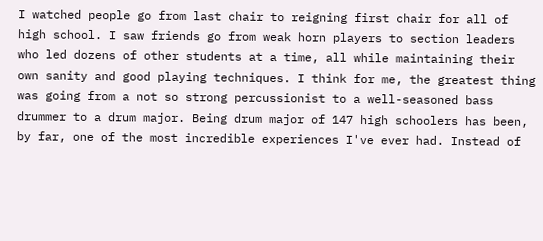I watched people go from last chair to reigning first chair for all of high school. I saw friends go from weak horn players to section leaders who led dozens of other students at a time, all while maintaining their own sanity and good playing techniques. I think for me, the greatest thing was going from a not so strong percussionist to a well-seasoned bass drummer to a drum major. Being drum major of 147 high schoolers has been, by far, one of the most incredible experiences I've ever had. Instead of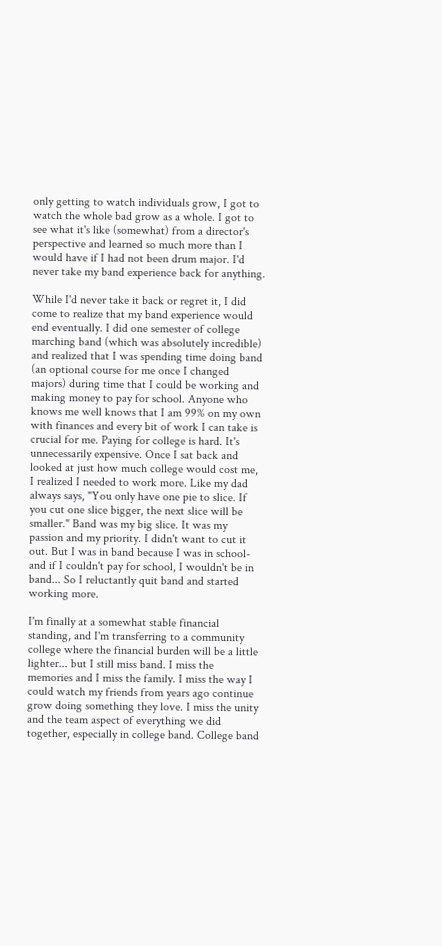only getting to watch individuals grow, I got to watch the whole bad grow as a whole. I got to see what it's like (somewhat) from a director's perspective and learned so much more than I would have if I had not been drum major. I'd never take my band experience back for anything.

While I'd never take it back or regret it, I did come to realize that my band experience would end eventually. I did one semester of college marching band (which was absolutely incredible) and realized that I was spending time doing band (an optional course for me once I changed majors) during time that I could be working and making money to pay for school. Anyone who knows me well knows that I am 99% on my own with finances and every bit of work I can take is crucial for me. Paying for college is hard. It's unnecessarily expensive. Once I sat back and looked at just how much college would cost me, I realized I needed to work more. Like my dad always says, "You only have one pie to slice. If you cut one slice bigger, the next slice will be smaller." Band was my big slice. It was my passion and my priority. I didn't want to cut it out. But I was in band because I was in school- and if I couldn't pay for school, I wouldn't be in band... So I reluctantly quit band and started working more.

I'm finally at a somewhat stable financial standing, and I'm transferring to a community college where the financial burden will be a little lighter... but I still miss band. I miss the memories and I miss the family. I miss the way I could watch my friends from years ago continue grow doing something they love. I miss the unity and the team aspect of everything we did together, especially in college band. College band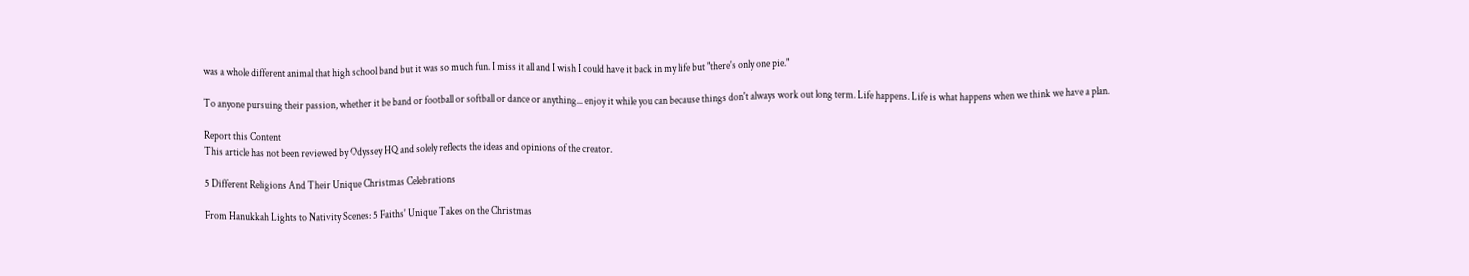was a whole different animal that high school band but it was so much fun. I miss it all and I wish I could have it back in my life but "there's only one pie."

To anyone pursuing their passion, whether it be band or football or softball or dance or anything... enjoy it while you can because things don't always work out long term. Life happens. Life is what happens when we think we have a plan.

Report this Content
This article has not been reviewed by Odyssey HQ and solely reflects the ideas and opinions of the creator.

5 Different Religions And Their Unique Christmas Celebrations

From Hanukkah Lights to Nativity Scenes: 5 Faiths' Unique Takes on the Christmas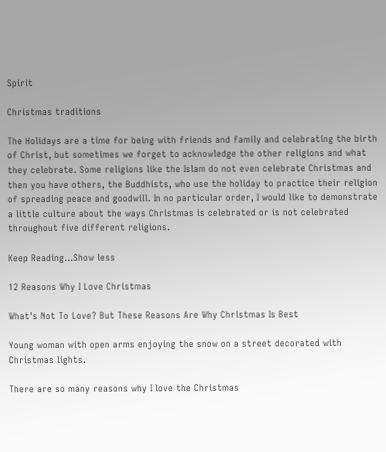Spirit

Christmas traditions

The Holidays are a time for being with friends and family and celebrating the birth of Christ, but sometimes we forget to acknowledge the other religions and what they celebrate. Some religions like the Islam do not even celebrate Christmas and then you have others, the Buddhists, who use the holiday to practice their religion of spreading peace and goodwill. In no particular order, I would like to demonstrate a little culture about the ways Christmas is celebrated or is not celebrated throughout five different religions.

Keep Reading...Show less

12 Reasons Why I Love Christmas

What's Not To Love? But These Reasons Are Why Christmas Is Best

Young woman with open arms enjoying the snow on a street decorated with Christmas lights.

There are so many reasons why I love the Christmas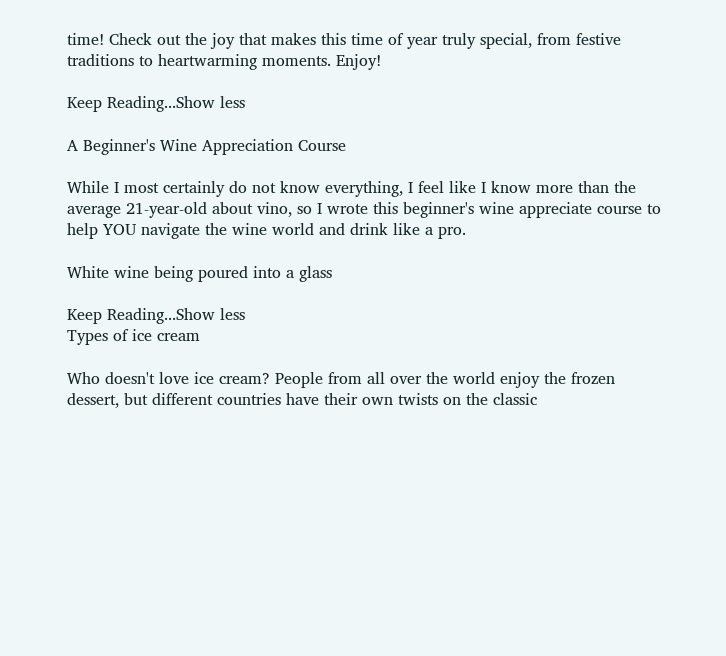time! Check out the joy that makes this time of year truly special, from festive traditions to heartwarming moments. Enjoy!

Keep Reading...Show less

A Beginner's Wine Appreciation Course

While I most certainly do not know everything, I feel like I know more than the average 21-year-old about vino, so I wrote this beginner's wine appreciate course to help YOU navigate the wine world and drink like a pro.

White wine being poured into a glass

Keep Reading...Show less
Types of ice cream

Who doesn't love ice cream? People from all over the world enjoy the frozen dessert, but different countries have their own twists on the classic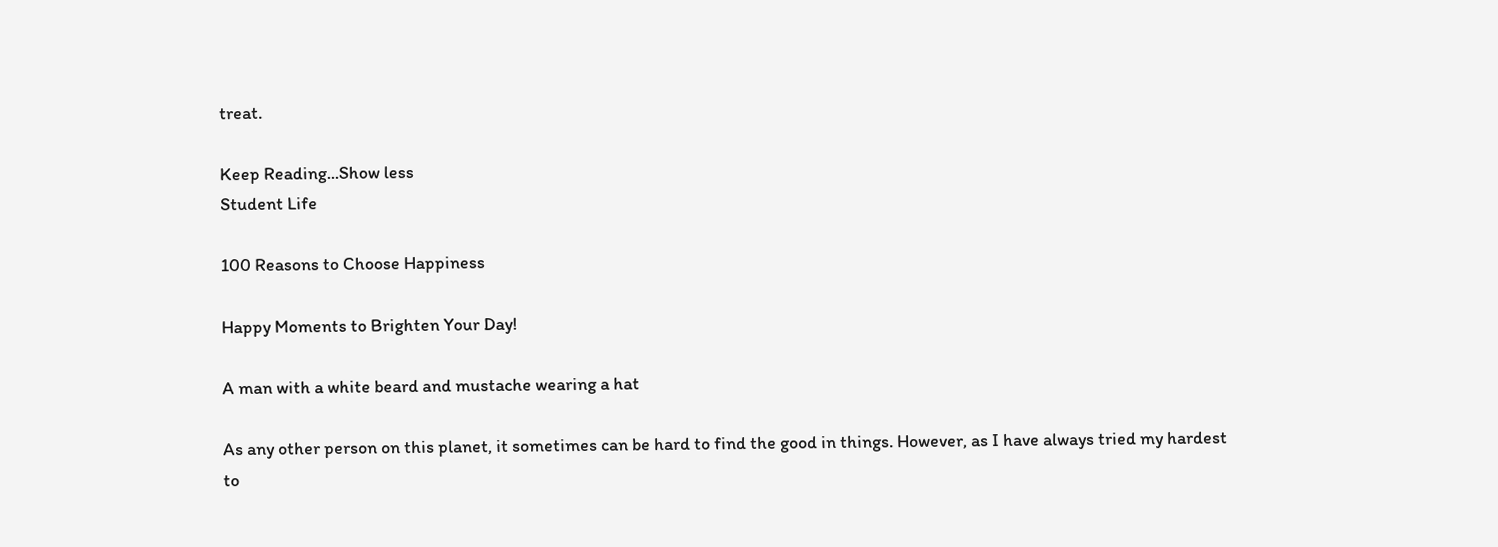treat.

Keep Reading...Show less
Student Life

100 Reasons to Choose Happiness

Happy Moments to Brighten Your Day!

A man with a white beard and mustache wearing a hat

As any other person on this planet, it sometimes can be hard to find the good in things. However, as I have always tried my hardest to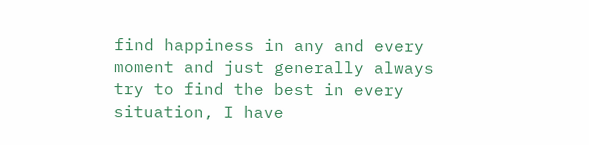find happiness in any and every moment and just generally always try to find the best in every situation, I have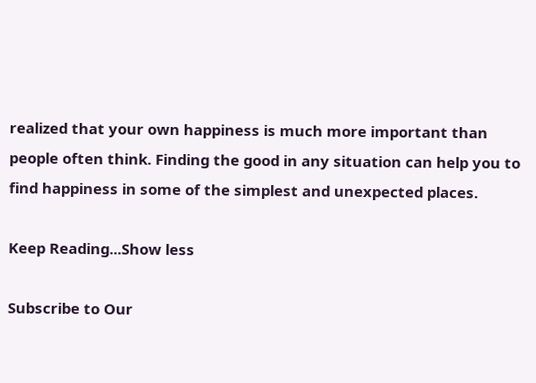realized that your own happiness is much more important than people often think. Finding the good in any situation can help you to find happiness in some of the simplest and unexpected places.

Keep Reading...Show less

Subscribe to Our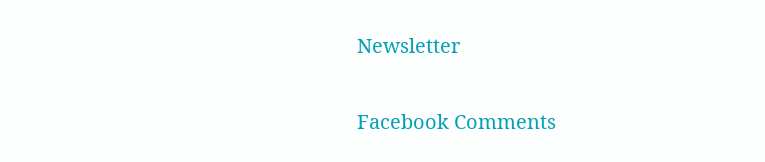Newsletter

Facebook Comments